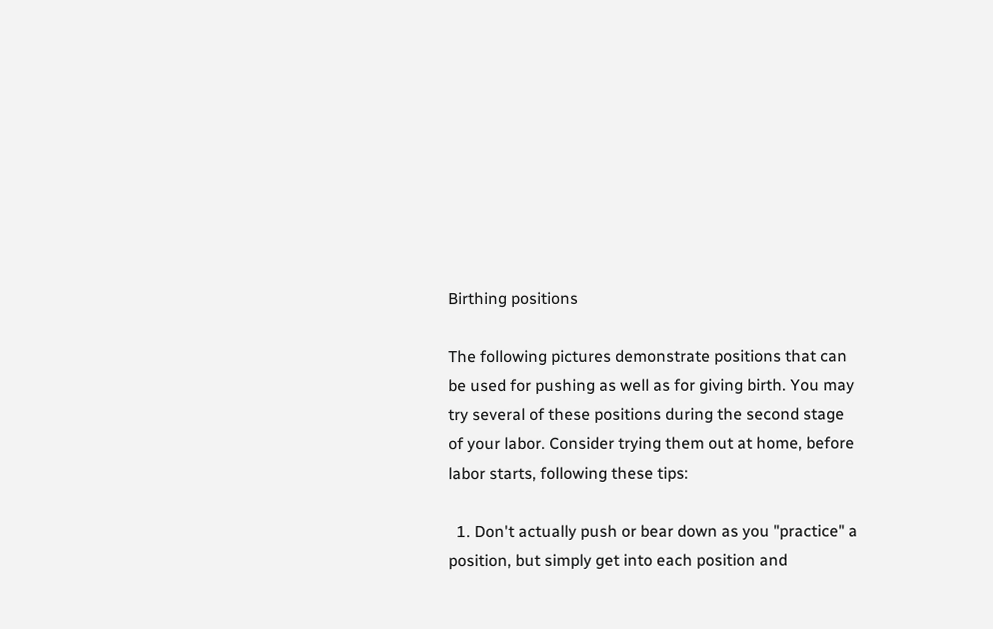Birthing positions

The following pictures demonstrate positions that can be used for pushing as well as for giving birth. You may try several of these positions during the second stage of your labor. Consider trying them out at home, before labor starts, following these tips:

  1. Don't actually push or bear down as you "practice" a position, but simply get into each position and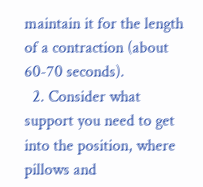maintain it for the length of a contraction (about 60-70 seconds).
  2. Consider what support you need to get into the position, where pillows and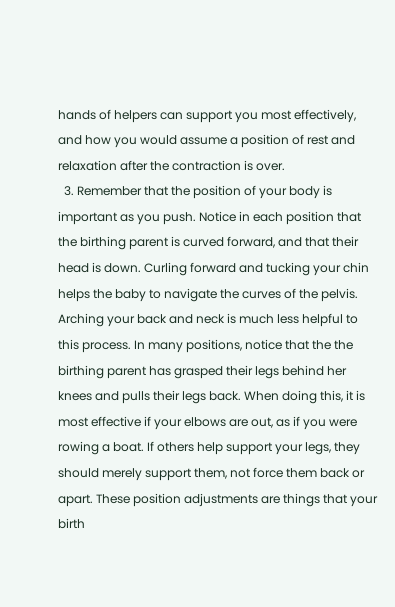hands of helpers can support you most effectively, and how you would assume a position of rest and relaxation after the contraction is over.
  3. Remember that the position of your body is important as you push. Notice in each position that the birthing parent is curved forward, and that their head is down. Curling forward and tucking your chin helps the baby to navigate the curves of the pelvis. Arching your back and neck is much less helpful to this process. In many positions, notice that the the birthing parent has grasped their legs behind her knees and pulls their legs back. When doing this, it is most effective if your elbows are out, as if you were rowing a boat. If others help support your legs, they should merely support them, not force them back or apart. These position adjustments are things that your birth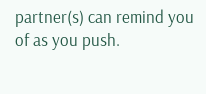partner(s) can remind you of as you push.